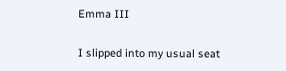Emma III

I slipped into my usual seat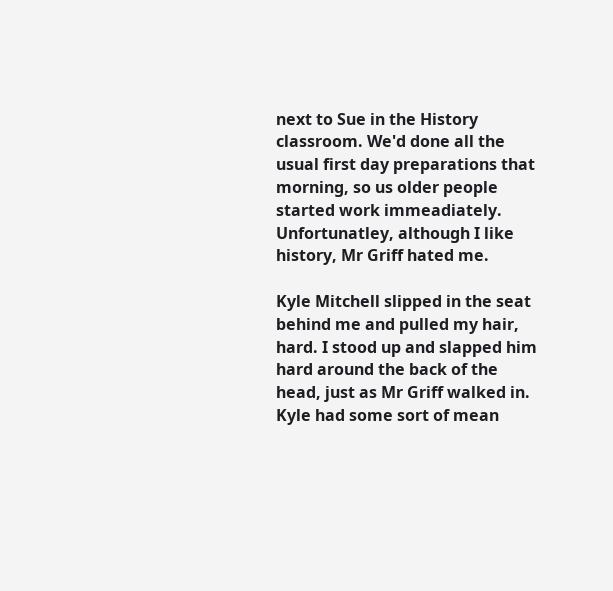next to Sue in the History classroom. We'd done all the usual first day preparations that morning, so us older people started work immeadiately. Unfortunatley, although I like history, Mr Griff hated me.

Kyle Mitchell slipped in the seat behind me and pulled my hair, hard. I stood up and slapped him hard around the back of the head, just as Mr Griff walked in. Kyle had some sort of mean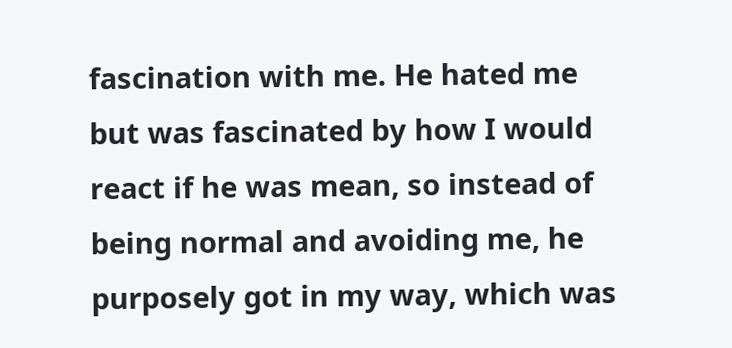fascination with me. He hated me but was fascinated by how I would react if he was mean, so instead of being normal and avoiding me, he purposely got in my way, which was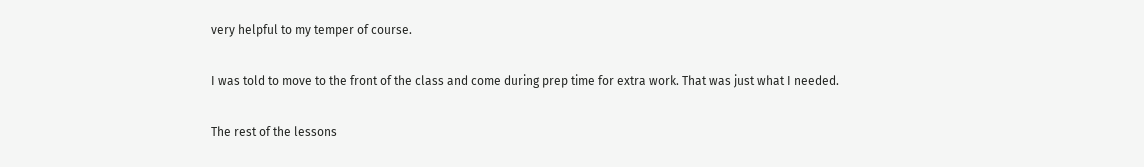very helpful to my temper of course.

I was told to move to the front of the class and come during prep time for extra work. That was just what I needed.

The rest of the lessons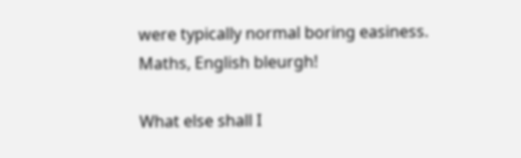were typically normal boring easiness. Maths, English bleurgh!

What else shall I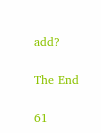add?

The End

61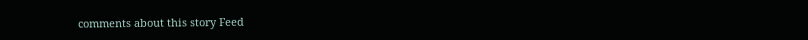comments about this story Feed